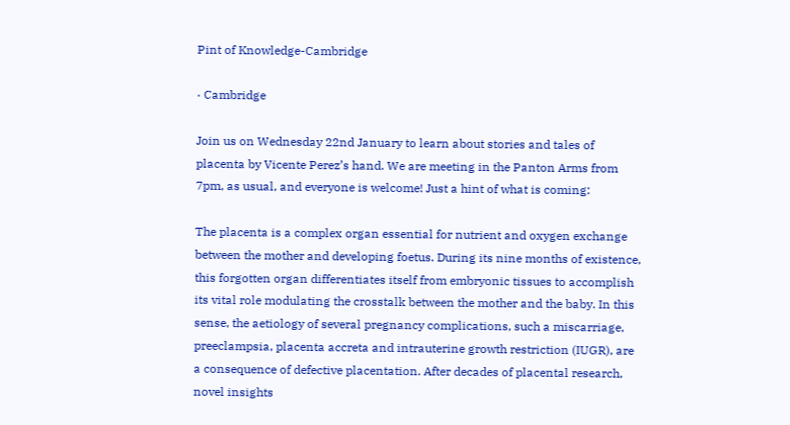Pint of Knowledge-Cambridge

· Cambridge

Join us on Wednesday 22nd January to learn about stories and tales of placenta by Vicente Perez’s hand. We are meeting in the Panton Arms from 7pm, as usual, and everyone is welcome! Just a hint of what is coming:

The placenta is a complex organ essential for nutrient and oxygen exchange between the mother and developing foetus. During its nine months of existence, this forgotten organ differentiates itself from embryonic tissues to accomplish its vital role modulating the crosstalk between the mother and the baby. In this sense, the aetiology of several pregnancy complications, such a miscarriage, preeclampsia, placenta accreta and intrauterine growth restriction (IUGR), are a consequence of defective placentation. After decades of placental research, novel insights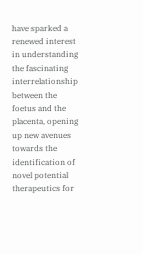have sparked a renewed interest in understanding the fascinating interrelationship between the foetus and the placenta, opening up new avenues towards the identification of novel potential therapeutics for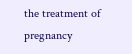the treatment of pregnancy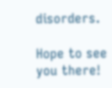disorders.

Hope to see you there!